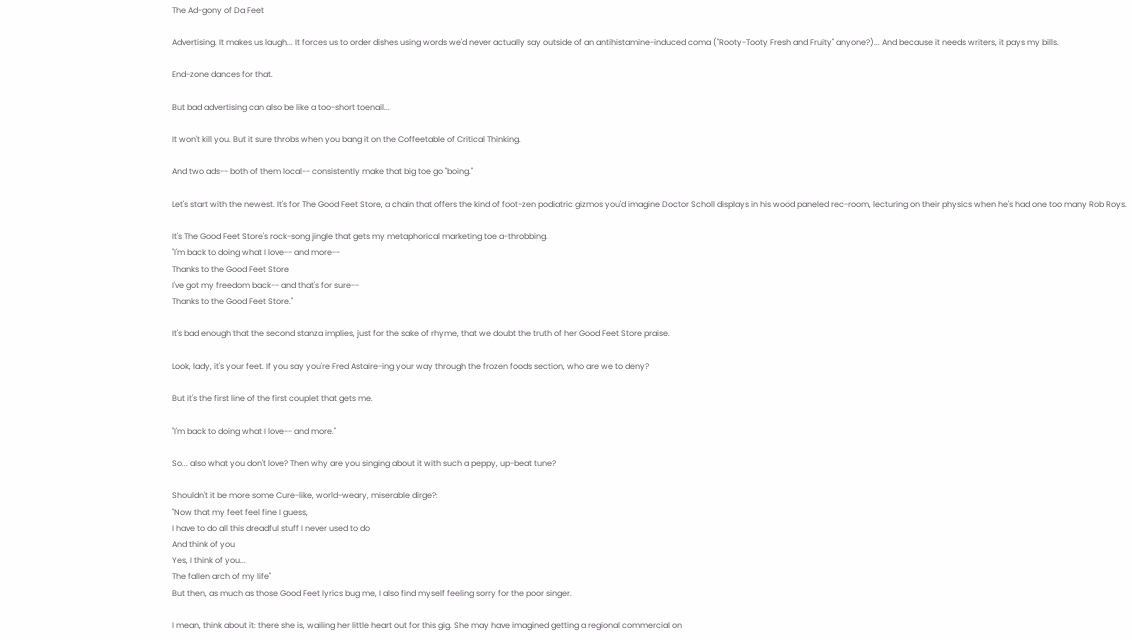The Ad-gony of Da Feet

Advertising. It makes us laugh... It forces us to order dishes using words we'd never actually say outside of an antihistamine-induced coma ("Rooty-Tooty Fresh and Fruity" anyone?)... And because it needs writers, it pays my bills.

End-zone dances for that.

But bad advertising can also be like a too-short toenail...

It won't kill you. But it sure throbs when you bang it on the Coffeetable of Critical Thinking.

And two ads-- both of them local-- consistently make that big toe go "boing."

Let's start with the newest. It's for The Good Feet Store, a chain that offers the kind of foot-zen podiatric gizmos you'd imagine Doctor Scholl displays in his wood paneled rec-room, lecturing on their physics when he's had one too many Rob Roys.

It's The Good Feet Store's rock-song jingle that gets my metaphorical marketing toe a-throbbing.
"I'm back to doing what I love-- and more--
Thanks to the Good Feet Store
I've got my freedom back-- and that's for sure--
Thanks to the Good Feet Store."

It's bad enough that the second stanza implies, just for the sake of rhyme, that we doubt the truth of her Good Feet Store praise.

Look, lady, it's your feet. If you say you're Fred Astaire-ing your way through the frozen foods section, who are we to deny?

But it's the first line of the first couplet that gets me.

"I'm back to doing what I love-- and more."

So... also what you don't love? Then why are you singing about it with such a peppy, up-beat tune?

Shouldn't it be more some Cure-like, world-weary, miserable dirge?:
"Now that my feet feel fine I guess,
I have to do all this dreadful stuff I never used to do
And think of you
Yes, I think of you...
The fallen arch of my life"
But then, as much as those Good Feet lyrics bug me, I also find myself feeling sorry for the poor singer.

I mean, think about it: there she is, wailing her little heart out for this gig. She may have imagined getting a regional commercial on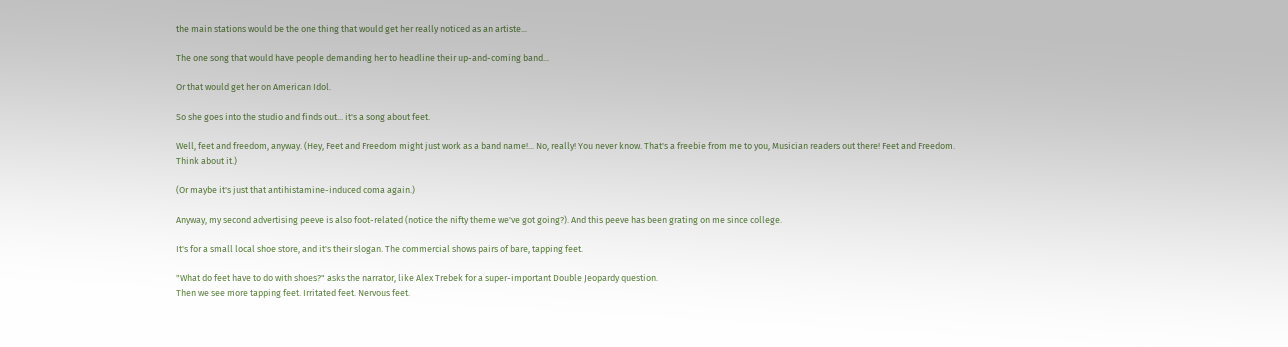the main stations would be the one thing that would get her really noticed as an artiste...

The one song that would have people demanding her to headline their up-and-coming band...

Or that would get her on American Idol.

So she goes into the studio and finds out... it's a song about feet.

Well, feet and freedom, anyway. (Hey, Feet and Freedom might just work as a band name!... No, really! You never know. That's a freebie from me to you, Musician readers out there! Feet and Freedom. Think about it.)

(Or maybe it's just that antihistamine-induced coma again.)

Anyway, my second advertising peeve is also foot-related (notice the nifty theme we've got going?). And this peeve has been grating on me since college.

It's for a small local shoe store, and it's their slogan. The commercial shows pairs of bare, tapping feet.

"What do feet have to do with shoes?" asks the narrator, like Alex Trebek for a super-important Double Jeopardy question.
Then we see more tapping feet. Irritated feet. Nervous feet.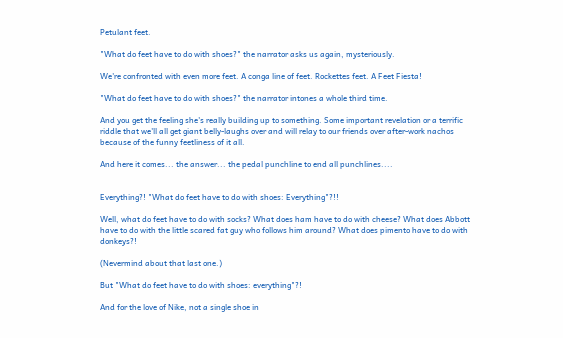Petulant feet.

"What do feet have to do with shoes?" the narrator asks us again, mysteriously.

We're confronted with even more feet. A conga line of feet. Rockettes feet. A Feet Fiesta!

"What do feet have to do with shoes?" the narrator intones a whole third time.

And you get the feeling she's really building up to something. Some important revelation or a terrific riddle that we'll all get giant belly-laughs over and will relay to our friends over after-work nachos because of the funny feetliness of it all.

And here it comes... the answer... the pedal punchline to end all punchlines....


Everything?! "What do feet have to do with shoes: Everything"?!!

Well, what do feet have to do with socks? What does ham have to do with cheese? What does Abbott have to do with the little scared fat guy who follows him around? What does pimento have to do with donkeys?!

(Nevermind about that last one.)

But "What do feet have to do with shoes: everything"?!

And for the love of Nike, not a single shoe in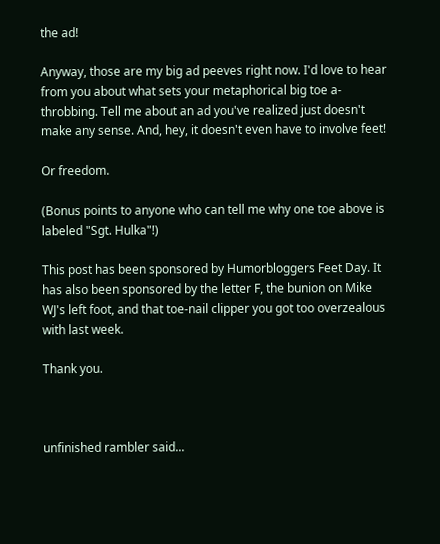the ad!

Anyway, those are my big ad peeves right now. I'd love to hear from you about what sets your metaphorical big toe a-throbbing. Tell me about an ad you've realized just doesn't make any sense. And, hey, it doesn't even have to involve feet!

Or freedom.

(Bonus points to anyone who can tell me why one toe above is labeled "Sgt. Hulka"!)

This post has been sponsored by Humorbloggers Feet Day. It has also been sponsored by the letter F, the bunion on Mike WJ's left foot, and that toe-nail clipper you got too overzealous with last week.

Thank you.



unfinished rambler said...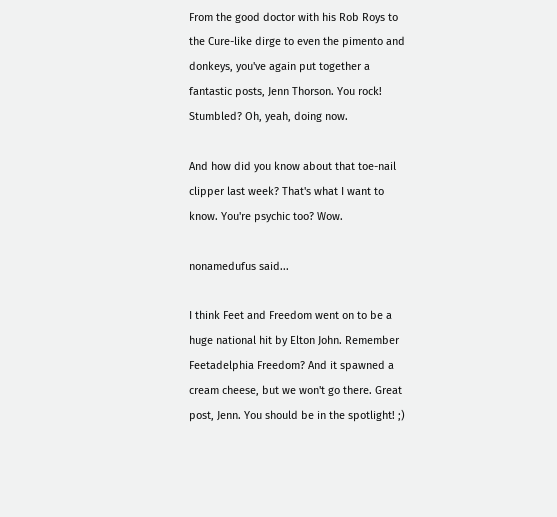From the good doctor with his Rob Roys to the Cure-like dirge to even the pimento and donkeys, you've again put together a fantastic posts, Jenn Thorson. You rock! Stumbled? Oh, yeah, doing now.

And how did you know about that toe-nail clipper last week? That's what I want to know. You're psychic too? Wow.

nonamedufus said...

I think Feet and Freedom went on to be a huge national hit by Elton John. Remember Feetadelphia Freedom? And it spawned a cream cheese, but we won't go there. Great post, Jenn. You should be in the spotlight! ;)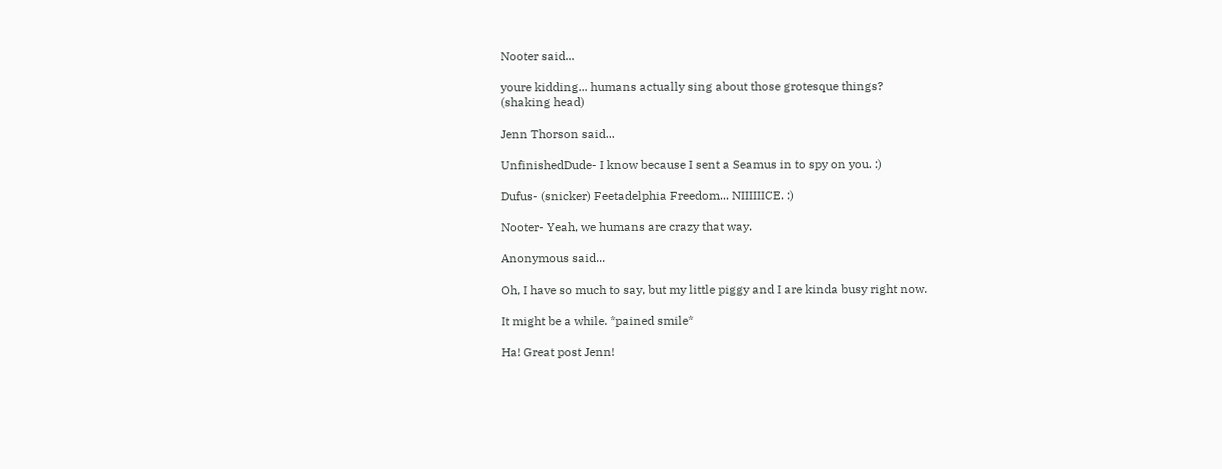Nooter said...

youre kidding... humans actually sing about those grotesque things?
(shaking head)

Jenn Thorson said...

UnfinishedDude- I know because I sent a Seamus in to spy on you. :)

Dufus- (snicker) Feetadelphia Freedom... NIIIIIICE. :)

Nooter- Yeah, we humans are crazy that way.

Anonymous said...

Oh, I have so much to say, but my little piggy and I are kinda busy right now.

It might be a while. *pained smile*

Ha! Great post Jenn!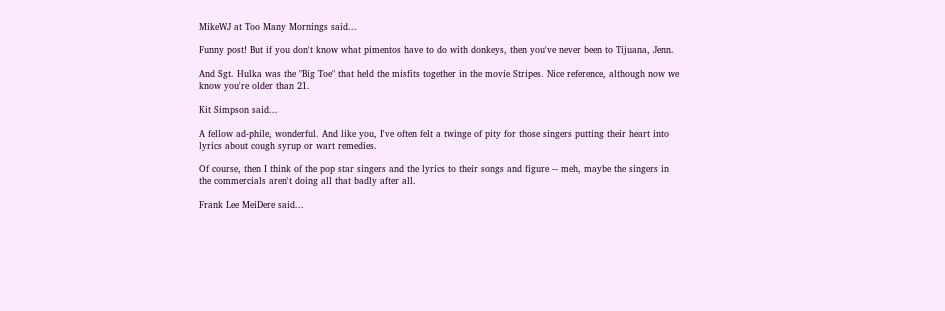MikeWJ at Too Many Mornings said...

Funny post! But if you don't know what pimentos have to do with donkeys, then you've never been to Tijuana, Jenn.

And Sgt. Hulka was the "Big Toe" that held the misfits together in the movie Stripes. Nice reference, although now we know you're older than 21.

Kit Simpson said...

A fellow ad-phile, wonderful. And like you, I've often felt a twinge of pity for those singers putting their heart into lyrics about cough syrup or wart remedies.

Of course, then I think of the pop star singers and the lyrics to their songs and figure -- meh, maybe the singers in the commercials aren't doing all that badly after all.

Frank Lee MeiDere said...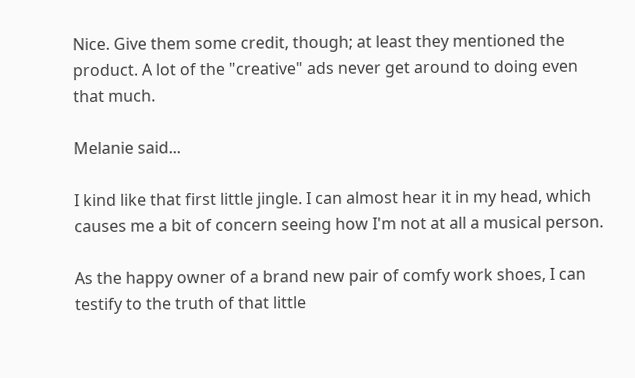Nice. Give them some credit, though; at least they mentioned the product. A lot of the "creative" ads never get around to doing even that much.

Melanie said...

I kind like that first little jingle. I can almost hear it in my head, which causes me a bit of concern seeing how I'm not at all a musical person.

As the happy owner of a brand new pair of comfy work shoes, I can testify to the truth of that little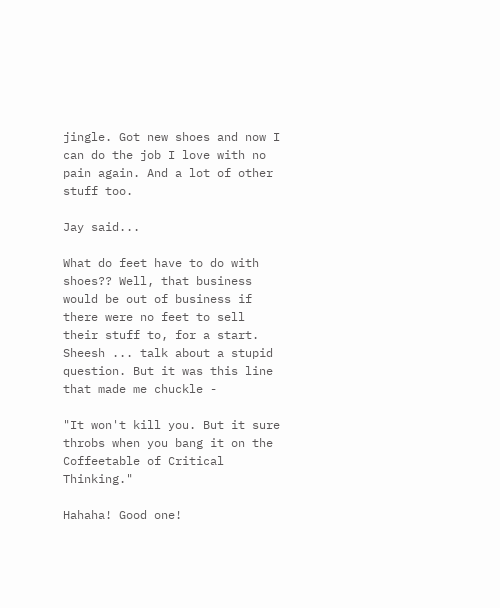jingle. Got new shoes and now I can do the job I love with no pain again. And a lot of other stuff too.

Jay said...

What do feet have to do with shoes?? Well, that business would be out of business if there were no feet to sell their stuff to, for a start. Sheesh ... talk about a stupid question. But it was this line that made me chuckle -

"It won't kill you. But it sure throbs when you bang it on the Coffeetable of Critical Thinking."

Hahaha! Good one!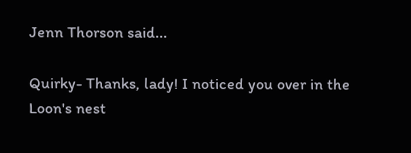Jenn Thorson said...

Quirky- Thanks, lady! I noticed you over in the Loon's nest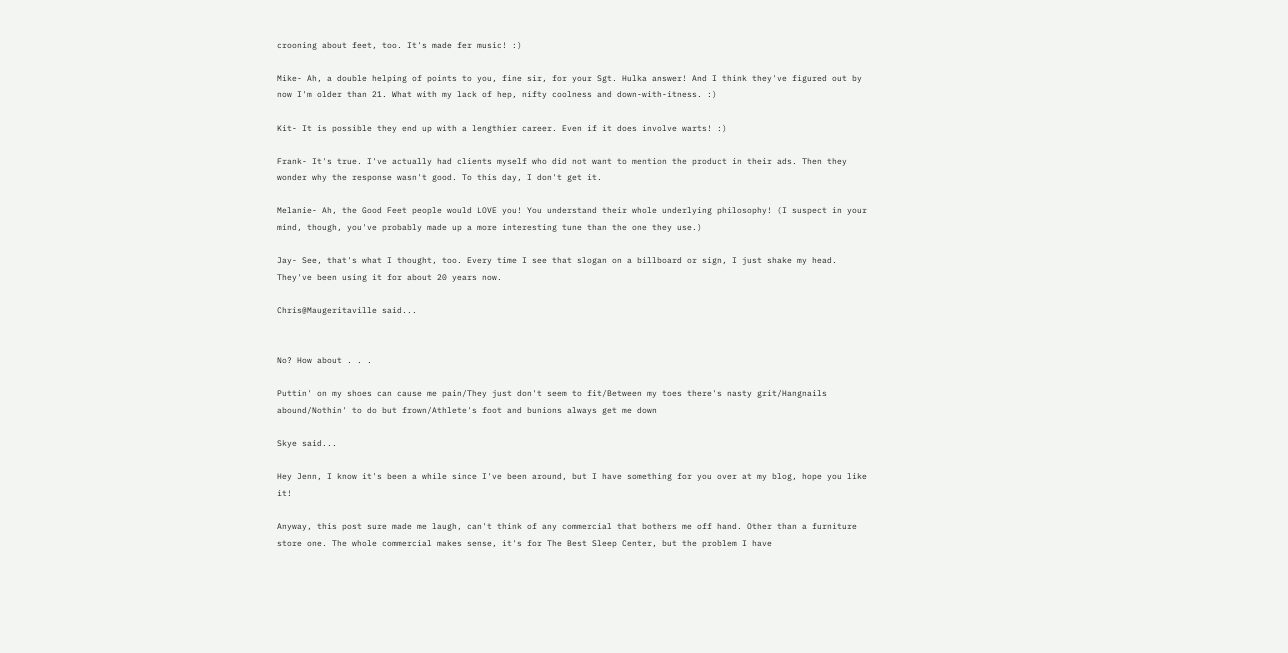crooning about feet, too. It's made fer music! :)

Mike- Ah, a double helping of points to you, fine sir, for your Sgt. Hulka answer! And I think they've figured out by now I'm older than 21. What with my lack of hep, nifty coolness and down-with-itness. :)

Kit- It is possible they end up with a lengthier career. Even if it does involve warts! :)

Frank- It's true. I've actually had clients myself who did not want to mention the product in their ads. Then they wonder why the response wasn't good. To this day, I don't get it.

Melanie- Ah, the Good Feet people would LOVE you! You understand their whole underlying philosophy! (I suspect in your mind, though, you've probably made up a more interesting tune than the one they use.)

Jay- See, that's what I thought, too. Every time I see that slogan on a billboard or sign, I just shake my head. They've been using it for about 20 years now.

Chris@Maugeritaville said...


No? How about . . .

Puttin' on my shoes can cause me pain/They just don't seem to fit/Between my toes there's nasty grit/Hangnails abound/Nothin' to do but frown/Athlete's foot and bunions always get me down

Skye said...

Hey Jenn, I know it's been a while since I've been around, but I have something for you over at my blog, hope you like it!

Anyway, this post sure made me laugh, can't think of any commercial that bothers me off hand. Other than a furniture store one. The whole commercial makes sense, it's for The Best Sleep Center, but the problem I have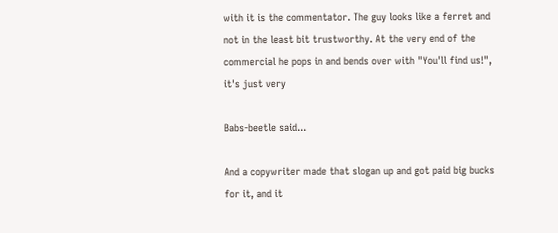with it is the commentator. The guy looks like a ferret and not in the least bit trustworthy. At the very end of the commercial he pops in and bends over with "You'll find us!", it's just very

Babs-beetle said...

And a copywriter made that slogan up and got paid big bucks for it, and it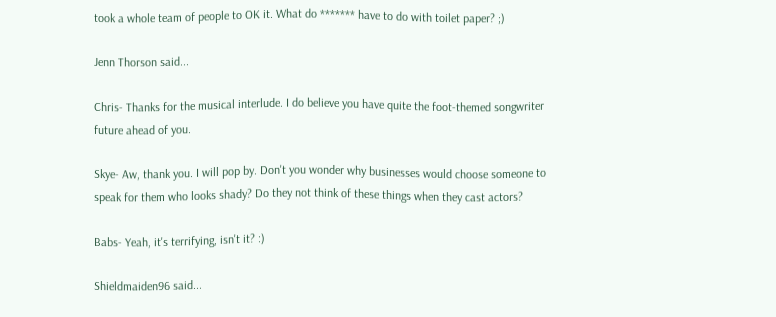took a whole team of people to OK it. What do ******* have to do with toilet paper? ;)

Jenn Thorson said...

Chris- Thanks for the musical interlude. I do believe you have quite the foot-themed songwriter future ahead of you.

Skye- Aw, thank you. I will pop by. Don't you wonder why businesses would choose someone to speak for them who looks shady? Do they not think of these things when they cast actors?

Babs- Yeah, it's terrifying, isn't it? :)

Shieldmaiden96 said...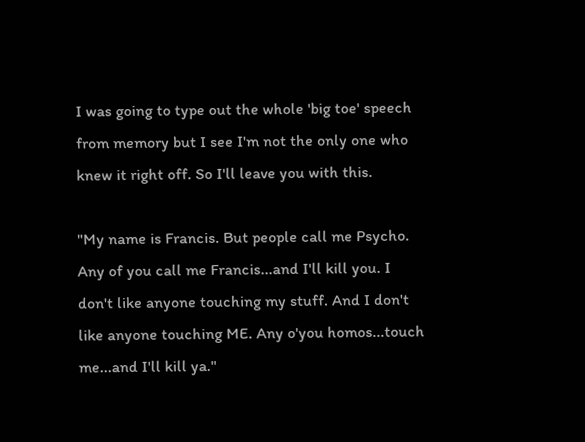I was going to type out the whole 'big toe' speech from memory but I see I'm not the only one who knew it right off. So I'll leave you with this.

"My name is Francis. But people call me Psycho. Any of you call me Francis...and I'll kill you. I don't like anyone touching my stuff. And I don't like anyone touching ME. Any o'you homos...touch me...and I'll kill ya."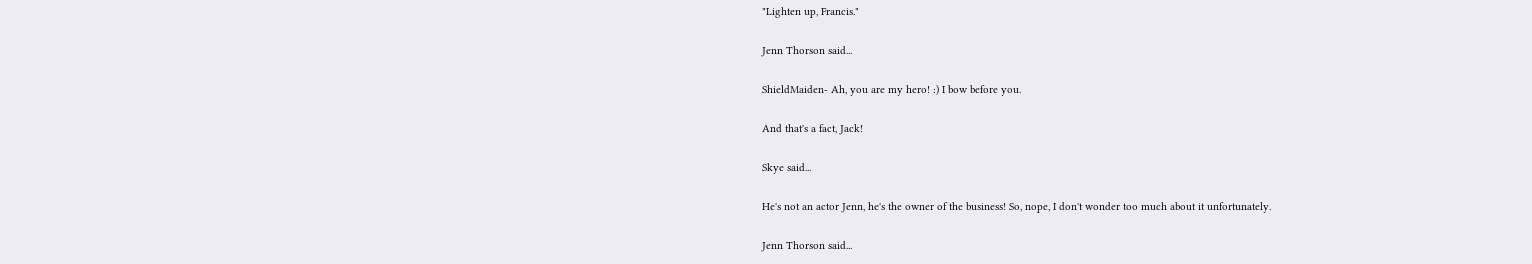"Lighten up, Francis."

Jenn Thorson said...

ShieldMaiden- Ah, you are my hero! :) I bow before you.

And that's a fact, Jack!

Skye said...

He's not an actor Jenn, he's the owner of the business! So, nope, I don't wonder too much about it unfortunately.

Jenn Thorson said...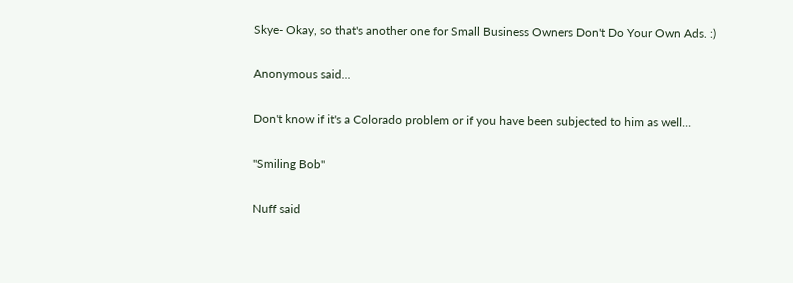Skye- Okay, so that's another one for Small Business Owners Don't Do Your Own Ads. :)

Anonymous said...

Don't know if it's a Colorado problem or if you have been subjected to him as well...

"Smiling Bob"

Nuff said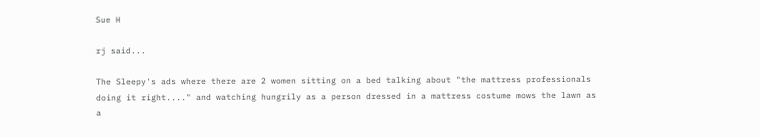Sue H

rj said...

The Sleepy's ads where there are 2 women sitting on a bed talking about "the mattress professionals doing it right...." and watching hungrily as a person dressed in a mattress costume mows the lawn as a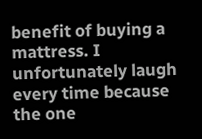benefit of buying a mattress. I unfortunately laugh every time because the one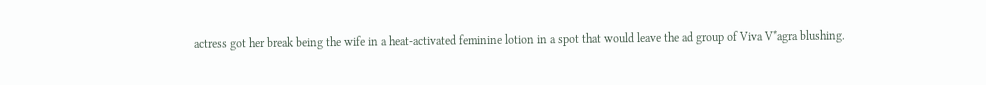actress got her break being the wife in a heat-activated feminine lotion in a spot that would leave the ad group of Viva V*agra blushing.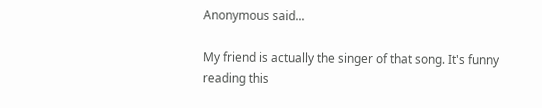Anonymous said...

My friend is actually the singer of that song. It's funny reading this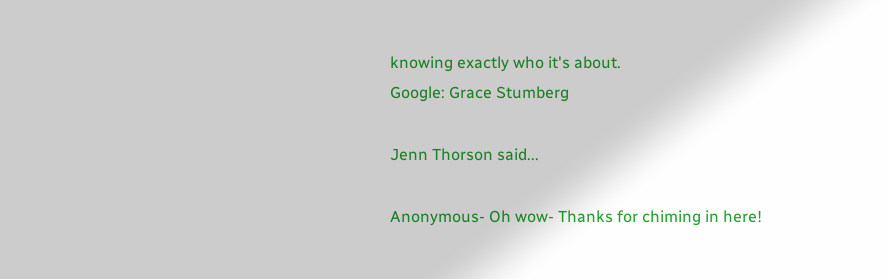knowing exactly who it's about.
Google: Grace Stumberg

Jenn Thorson said...

Anonymous- Oh wow- Thanks for chiming in here!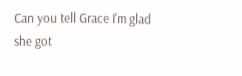Can you tell Grace I'm glad she got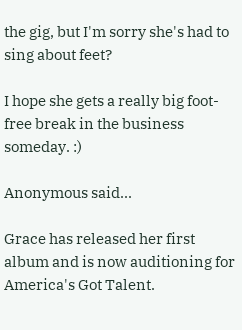the gig, but I'm sorry she's had to sing about feet?

I hope she gets a really big foot-free break in the business someday. :)

Anonymous said...

Grace has released her first album and is now auditioning for America's Got Talent.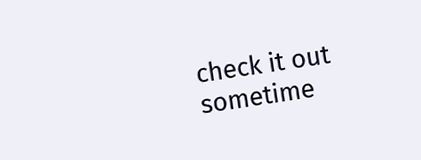check it out sometime